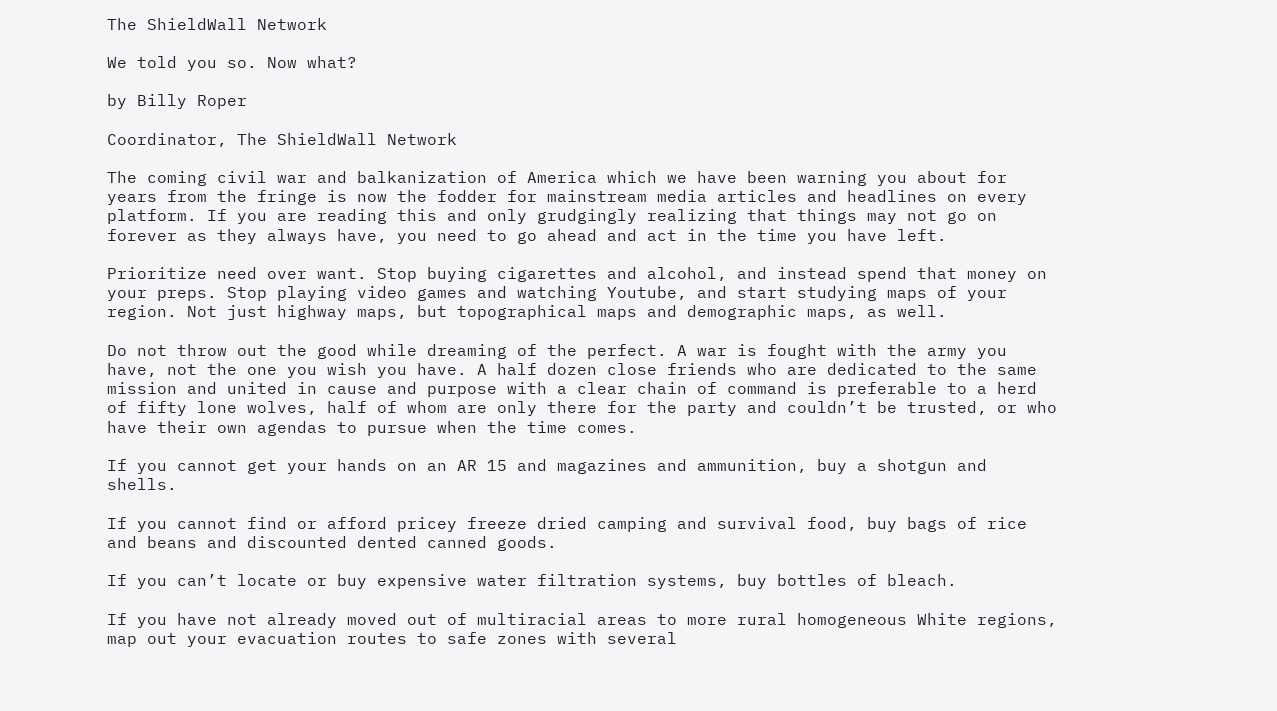The ShieldWall Network

We told you so. Now what?

by Billy Roper

Coordinator, The ShieldWall Network

The coming civil war and balkanization of America which we have been warning you about for years from the fringe is now the fodder for mainstream media articles and headlines on every platform. If you are reading this and only grudgingly realizing that things may not go on forever as they always have, you need to go ahead and act in the time you have left.

Prioritize need over want. Stop buying cigarettes and alcohol, and instead spend that money on your preps. Stop playing video games and watching Youtube, and start studying maps of your region. Not just highway maps, but topographical maps and demographic maps, as well.

Do not throw out the good while dreaming of the perfect. A war is fought with the army you have, not the one you wish you have. A half dozen close friends who are dedicated to the same mission and united in cause and purpose with a clear chain of command is preferable to a herd of fifty lone wolves, half of whom are only there for the party and couldn’t be trusted, or who have their own agendas to pursue when the time comes.

If you cannot get your hands on an AR 15 and magazines and ammunition, buy a shotgun and shells.

If you cannot find or afford pricey freeze dried camping and survival food, buy bags of rice and beans and discounted dented canned goods.

If you can’t locate or buy expensive water filtration systems, buy bottles of bleach.

If you have not already moved out of multiracial areas to more rural homogeneous White regions, map out your evacuation routes to safe zones with several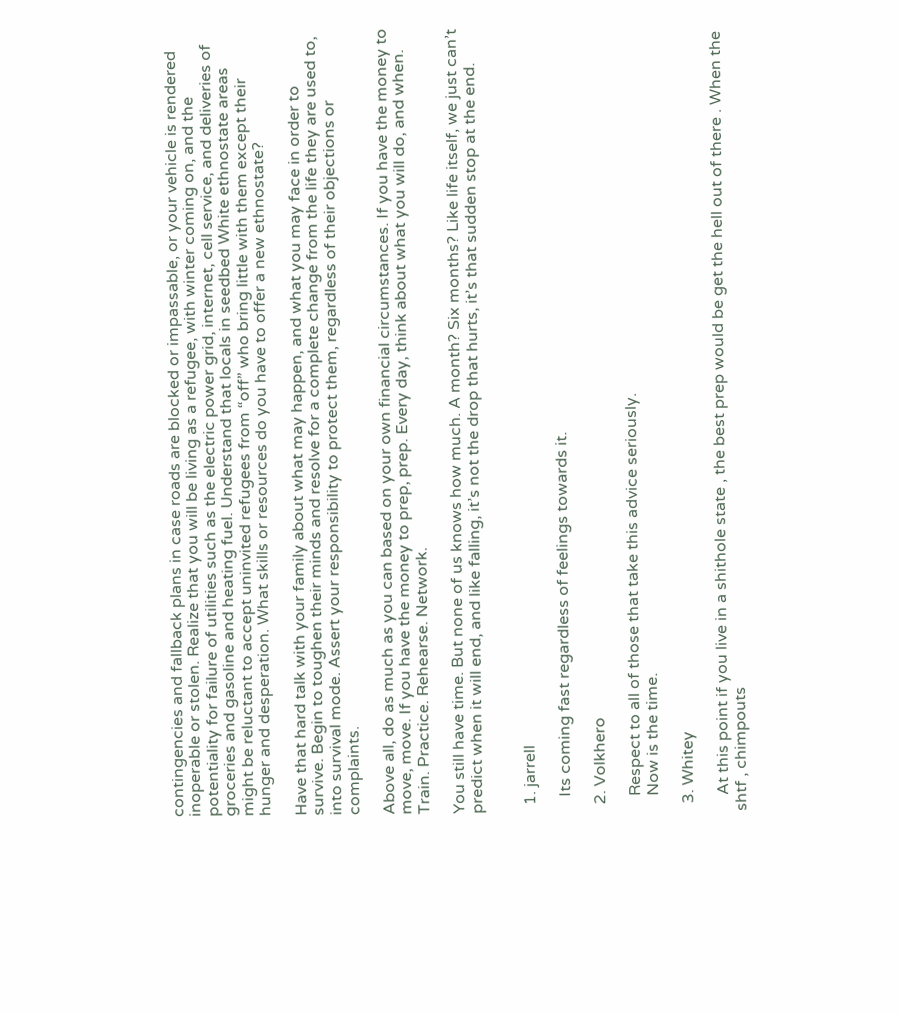contingencies and fallback plans in case roads are blocked or impassable, or your vehicle is rendered inoperable or stolen. Realize that you will be living as a refugee, with winter coming on, and the potentiality for failure of utilities such as the electric power grid, internet, cell service, and deliveries of groceries and gasoline and heating fuel. Understand that locals in seedbed White ethnostate areas might be reluctant to accept uninvited refugees from “off” who bring little with them except their hunger and desperation. What skills or resources do you have to offer a new ethnostate?

Have that hard talk with your family about what may happen, and what you may face in order to survive. Begin to toughen their minds and resolve for a complete change from the life they are used to, into survival mode. Assert your responsibility to protect them, regardless of their objections or complaints.

Above all, do as much as you can based on your own financial circumstances. If you have the money to move, move. If you have the money to prep, prep. Every day, think about what you will do, and when. Train. Practice. Rehearse. Network.

You still have time. But none of us knows how much. A month? Six months? Like life itself, we just can’t predict when it will end, and like falling, it’s not the drop that hurts, it’s that sudden stop at the end.


  1. jarrell

    Its coming fast regardless of feelings towards it.

  2. Volkhero

    Respect to all of those that take this advice seriously.
    Now is the time.

  3. Whitey

    At this point if you live in a shithole state , the best prep would be get the hell out of there . When the shtf , chimpouts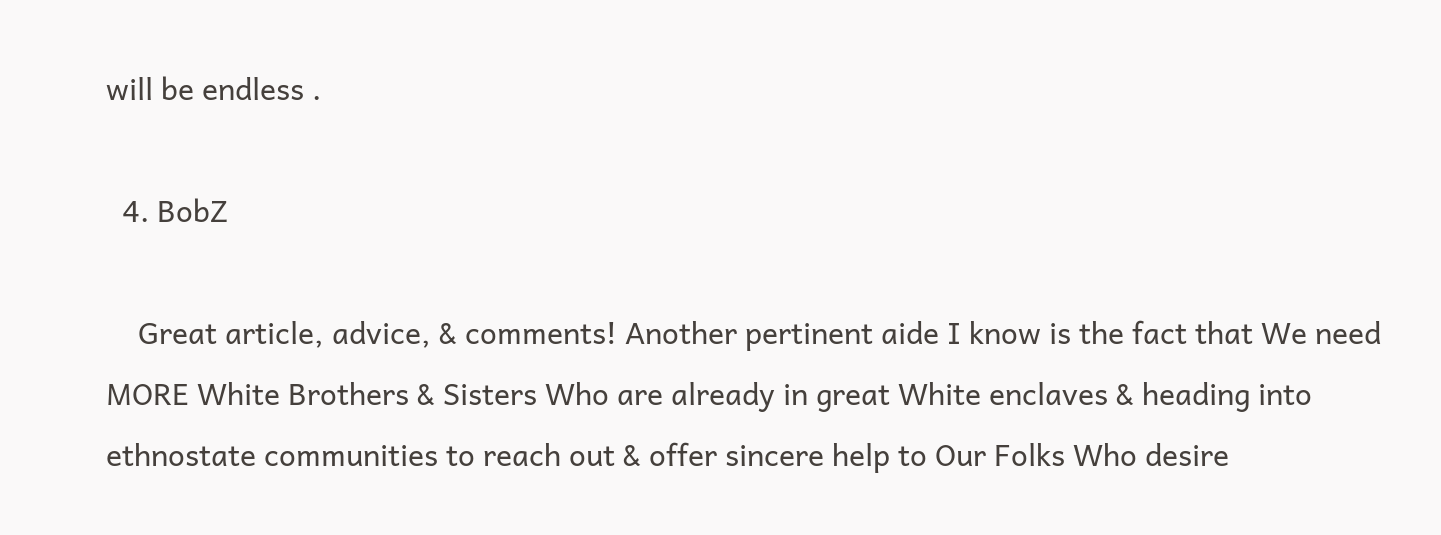will be endless .

  4. BobZ

    Great article, advice, & comments! Another pertinent aide I know is the fact that We need MORE White Brothers & Sisters Who are already in great White enclaves & heading into ethnostate communities to reach out & offer sincere help to Our Folks Who desire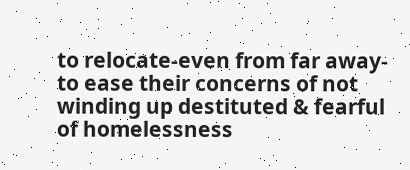to relocate-even from far away-to ease their concerns of not winding up destituted & fearful of homelessness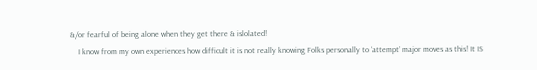&/or fearful of being alone when they get there & islolated!
    I know from my own experiences how difficult it is not really knowing Folks personally to ‘attempt’ major moves as this! It IS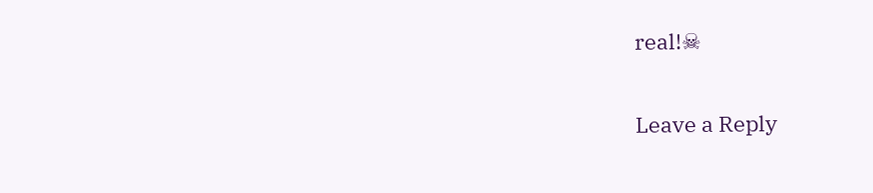real!☠

Leave a Reply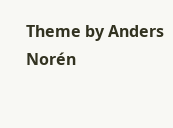Theme by Anders Norén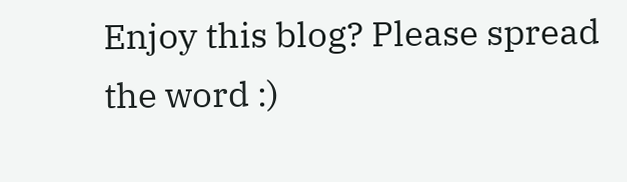Enjoy this blog? Please spread the word :)